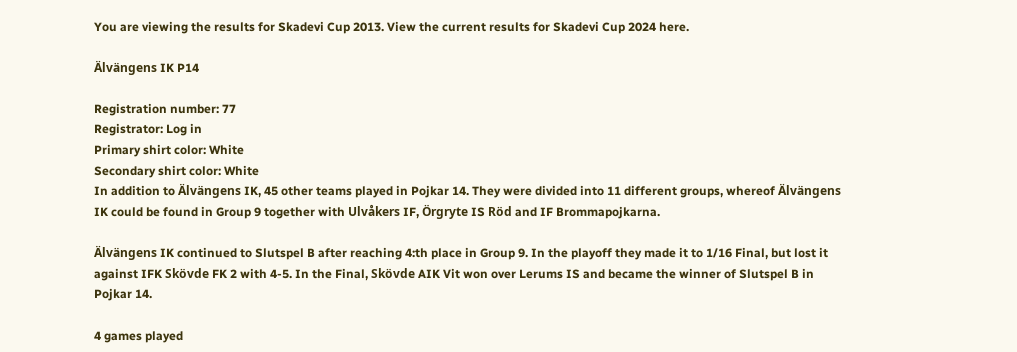You are viewing the results for Skadevi Cup 2013. View the current results for Skadevi Cup 2024 here.

Älvängens IK P14

Registration number: 77
Registrator: Log in
Primary shirt color: White
Secondary shirt color: White
In addition to Älvängens IK, 45 other teams played in Pojkar 14. They were divided into 11 different groups, whereof Älvängens IK could be found in Group 9 together with Ulvåkers IF, Örgryte IS Röd and IF Brommapojkarna.

Älvängens IK continued to Slutspel B after reaching 4:th place in Group 9. In the playoff they made it to 1/16 Final, but lost it against IFK Skövde FK 2 with 4-5. In the Final, Skövde AIK Vit won over Lerums IS and became the winner of Slutspel B in Pojkar 14.

4 games played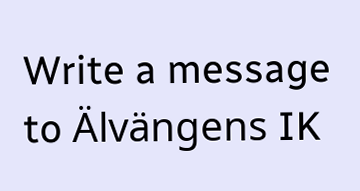Write a message to Älvängens IK